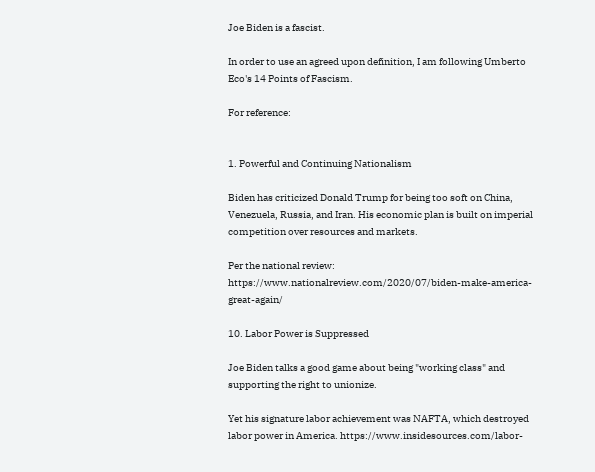Joe Biden is a fascist.

In order to use an agreed upon definition, I am following Umberto Eco's 14 Points of Fascism.

For reference:


1. Powerful and Continuing Nationalism

Biden has criticized Donald Trump for being too soft on China, Venezuela, Russia, and Iran. His economic plan is built on imperial competition over resources and markets.

Per the national review: https://www.nationalreview.com/2020/07/biden-make-america-great-again/

10. Labor Power is Suppressed

Joe Biden talks a good game about being "working class" and supporting the right to unionize.

Yet his signature labor achievement was NAFTA, which destroyed labor power in America. https://www.insidesources.com/labor-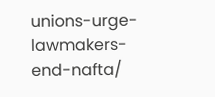unions-urge-lawmakers-end-nafta/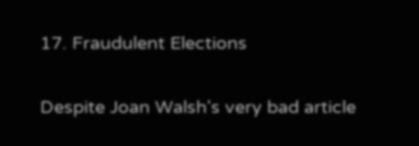17. Fraudulent Elections

Despite Joan Walsh's very bad article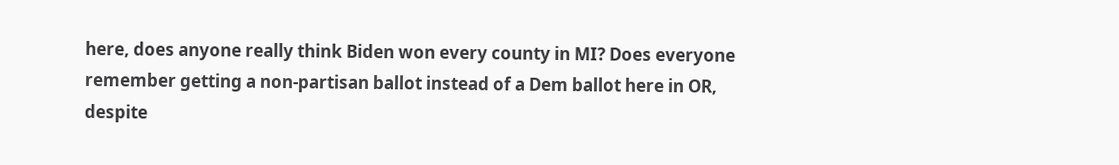here, does anyone really think Biden won every county in MI? Does everyone remember getting a non-partisan ballot instead of a Dem ballot here in OR, despite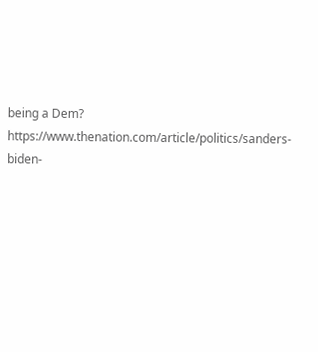being a Dem? https://www.thenation.com/article/politics/sanders-biden-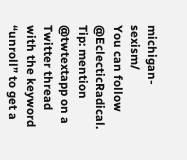michigan-sexism/
You can follow @EclecticRadical.
Tip: mention @twtextapp on a Twitter thread with the keyword “unroll” to get a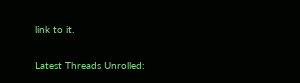link to it.

Latest Threads Unrolled: